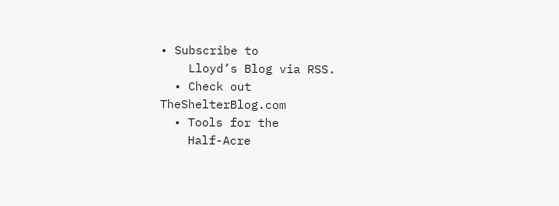• Subscribe to
    Lloyd’s Blog via RSS.
  • Check out TheShelterBlog.com
  • Tools for the
    Half-Acre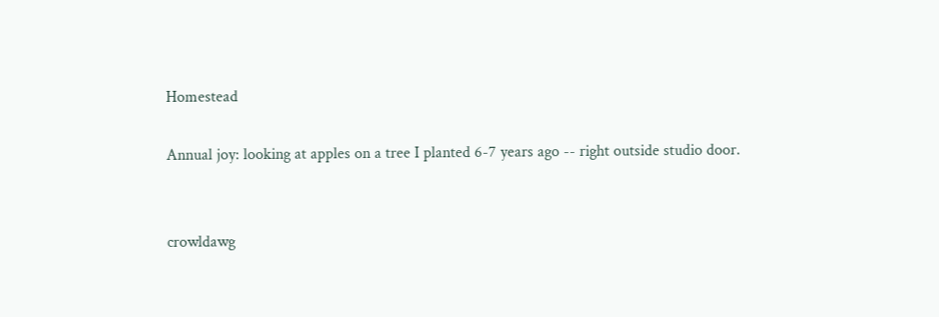Homestead

Annual joy: looking at apples on a tree I planted 6-7 years ago -- right outside studio door.


crowldawg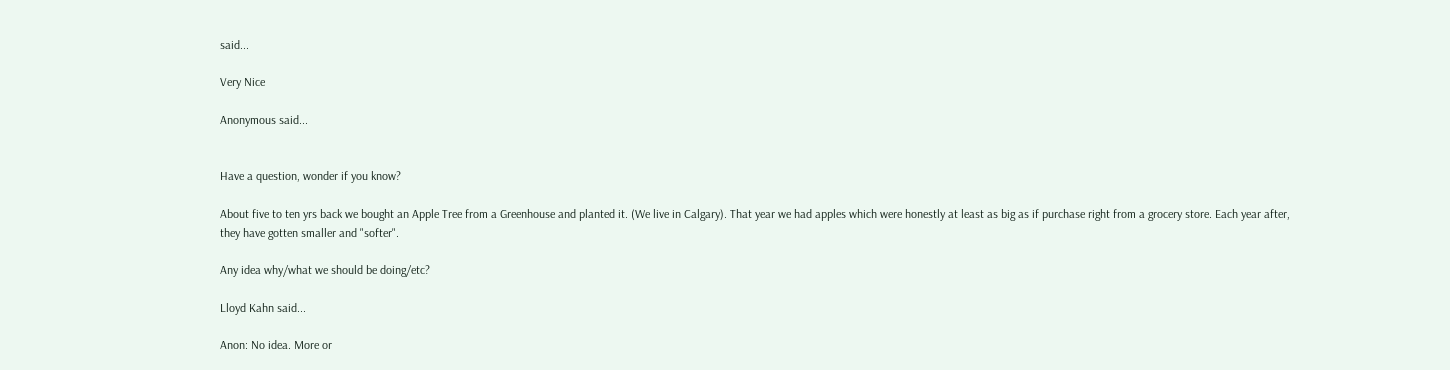said...

Very Nice

Anonymous said...


Have a question, wonder if you know?

About five to ten yrs back we bought an Apple Tree from a Greenhouse and planted it. (We live in Calgary). That year we had apples which were honestly at least as big as if purchase right from a grocery store. Each year after, they have gotten smaller and "softer".

Any idea why/what we should be doing/etc?

Lloyd Kahn said...

Anon: No idea. More or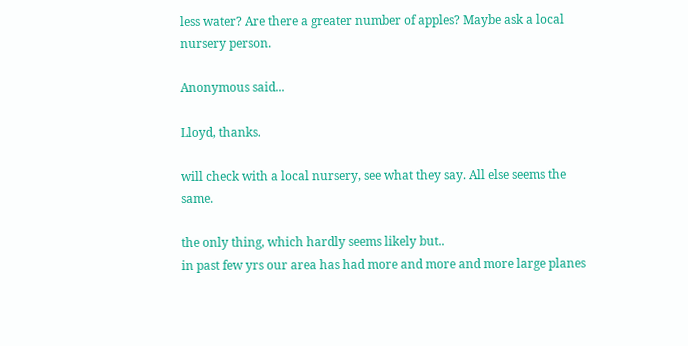less water? Are there a greater number of apples? Maybe ask a local nursery person.

Anonymous said...

Lloyd, thanks.

will check with a local nursery, see what they say. All else seems the same.

the only thing, which hardly seems likely but..
in past few yrs our area has had more and more and more large planes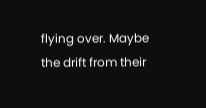flying over. Maybe the drift from their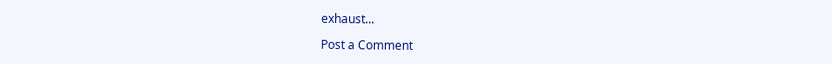exhaust...

Post a Comment